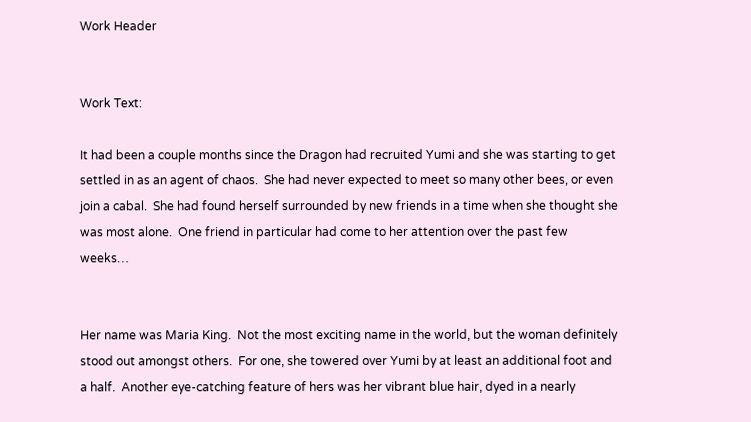Work Header


Work Text:

It had been a couple months since the Dragon had recruited Yumi and she was starting to get settled in as an agent of chaos.  She had never expected to meet so many other bees, or even join a cabal.  She had found herself surrounded by new friends in a time when she thought she was most alone.  One friend in particular had come to her attention over the past few weeks…


Her name was Maria King.  Not the most exciting name in the world, but the woman definitely stood out amongst others.  For one, she towered over Yumi by at least an additional foot and a half.  Another eye-catching feature of hers was her vibrant blue hair, dyed in a nearly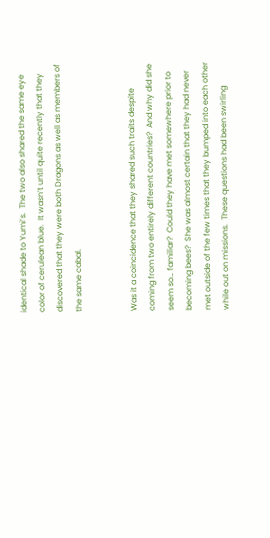identical shade to Yumi’s.  The two also shared the same eye color of cerulean blue.  It wasn’t until quite recently that they discovered that they were both Dragons as well as members of the same cabal.


Was it a coincidence that they shared such traits despite coming from two entirely different countries?  And why did she seem so… familiar?  Could they have met somewhere prior to becoming bees?  She was almost certain that they had never met outside of the few times that they bumped into each other while out on missions.  These questions had been swirling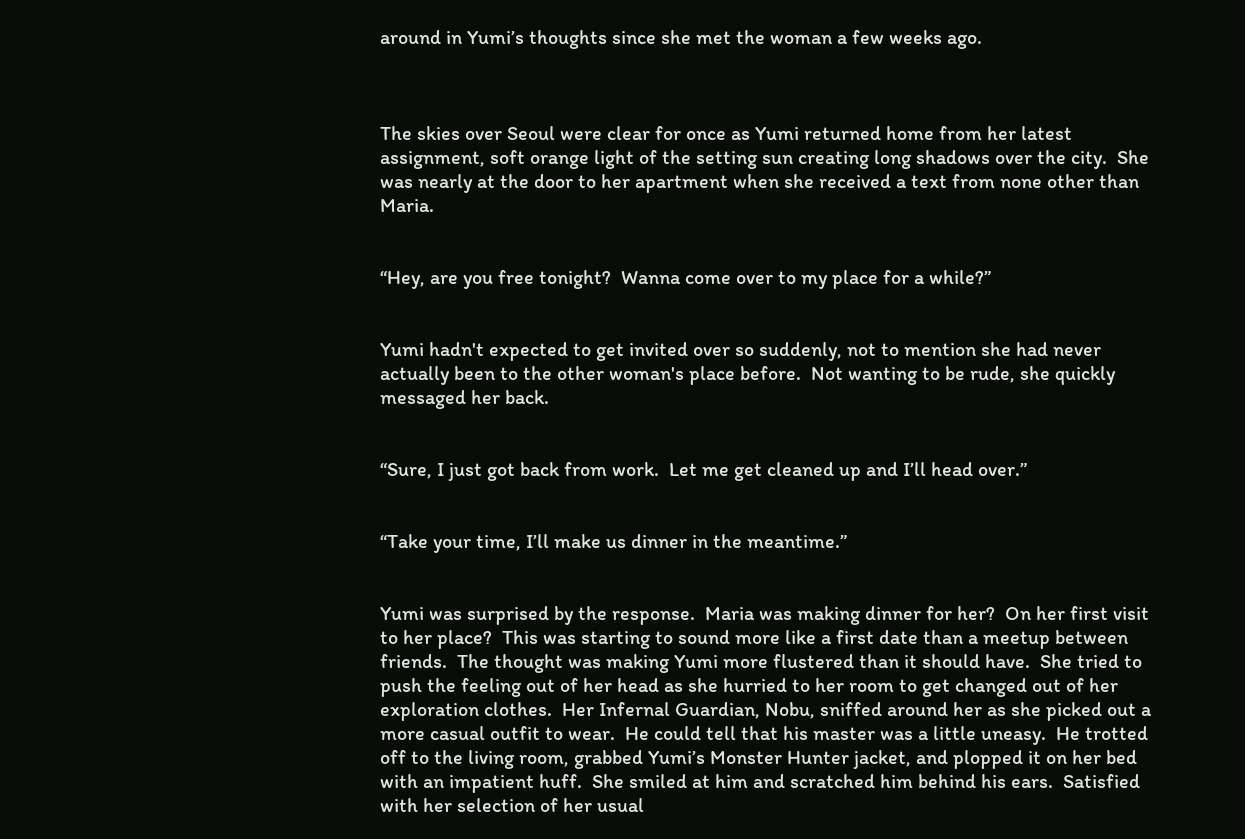around in Yumi’s thoughts since she met the woman a few weeks ago.



The skies over Seoul were clear for once as Yumi returned home from her latest assignment, soft orange light of the setting sun creating long shadows over the city.  She was nearly at the door to her apartment when she received a text from none other than Maria.


“Hey, are you free tonight?  Wanna come over to my place for a while?”


Yumi hadn't expected to get invited over so suddenly, not to mention she had never actually been to the other woman's place before.  Not wanting to be rude, she quickly messaged her back.


“Sure, I just got back from work.  Let me get cleaned up and I’ll head over.”


“Take your time, I’ll make us dinner in the meantime.”


Yumi was surprised by the response.  Maria was making dinner for her?  On her first visit to her place?  This was starting to sound more like a first date than a meetup between friends.  The thought was making Yumi more flustered than it should have.  She tried to push the feeling out of her head as she hurried to her room to get changed out of her exploration clothes.  Her Infernal Guardian, Nobu, sniffed around her as she picked out a more casual outfit to wear.  He could tell that his master was a little uneasy.  He trotted off to the living room, grabbed Yumi’s Monster Hunter jacket, and plopped it on her bed with an impatient huff.  She smiled at him and scratched him behind his ears.  Satisfied with her selection of her usual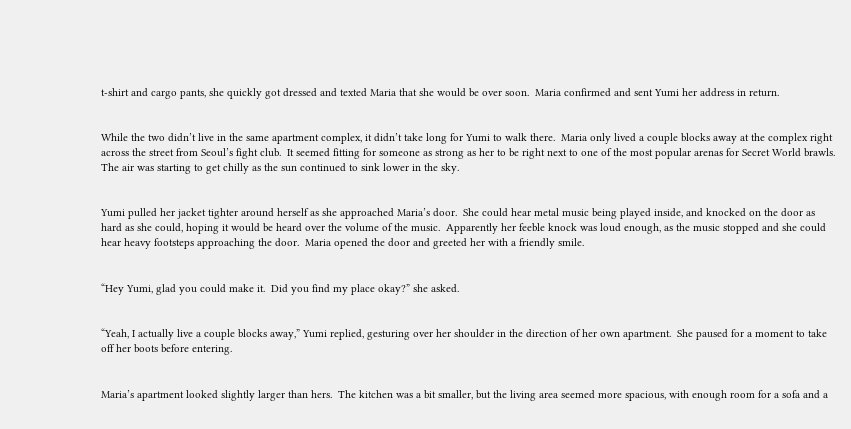t-shirt and cargo pants, she quickly got dressed and texted Maria that she would be over soon.  Maria confirmed and sent Yumi her address in return.


While the two didn’t live in the same apartment complex, it didn’t take long for Yumi to walk there.  Maria only lived a couple blocks away at the complex right across the street from Seoul’s fight club.  It seemed fitting for someone as strong as her to be right next to one of the most popular arenas for Secret World brawls.  The air was starting to get chilly as the sun continued to sink lower in the sky.


Yumi pulled her jacket tighter around herself as she approached Maria’s door.  She could hear metal music being played inside, and knocked on the door as hard as she could, hoping it would be heard over the volume of the music.  Apparently her feeble knock was loud enough, as the music stopped and she could hear heavy footsteps approaching the door.  Maria opened the door and greeted her with a friendly smile.


“Hey Yumi, glad you could make it.  Did you find my place okay?” she asked.


“Yeah, I actually live a couple blocks away,” Yumi replied, gesturing over her shoulder in the direction of her own apartment.  She paused for a moment to take off her boots before entering.


Maria’s apartment looked slightly larger than hers.  The kitchen was a bit smaller, but the living area seemed more spacious, with enough room for a sofa and a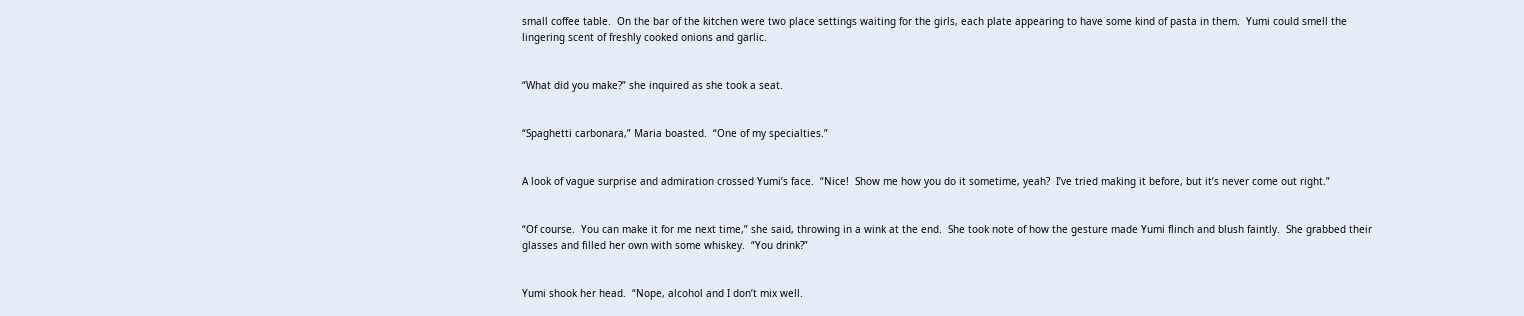small coffee table.  On the bar of the kitchen were two place settings waiting for the girls, each plate appearing to have some kind of pasta in them.  Yumi could smell the lingering scent of freshly cooked onions and garlic.


“What did you make?” she inquired as she took a seat.


“Spaghetti carbonara,” Maria boasted.  “One of my specialties.”


A look of vague surprise and admiration crossed Yumi’s face.  “Nice!  Show me how you do it sometime, yeah?  I’ve tried making it before, but it’s never come out right.”


“Of course.  You can make it for me next time,” she said, throwing in a wink at the end.  She took note of how the gesture made Yumi flinch and blush faintly.  She grabbed their glasses and filled her own with some whiskey.  “You drink?”


Yumi shook her head.  “Nope, alcohol and I don’t mix well.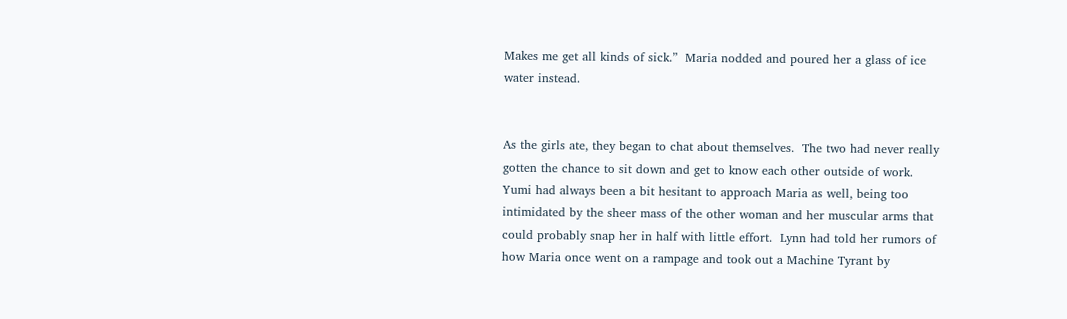Makes me get all kinds of sick.”  Maria nodded and poured her a glass of ice water instead.


As the girls ate, they began to chat about themselves.  The two had never really gotten the chance to sit down and get to know each other outside of work.  Yumi had always been a bit hesitant to approach Maria as well, being too intimidated by the sheer mass of the other woman and her muscular arms that could probably snap her in half with little effort.  Lynn had told her rumors of how Maria once went on a rampage and took out a Machine Tyrant by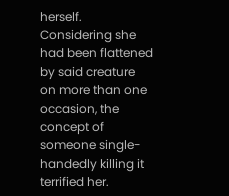herself.  Considering she had been flattened by said creature on more than one occasion, the concept of someone single-handedly killing it terrified her.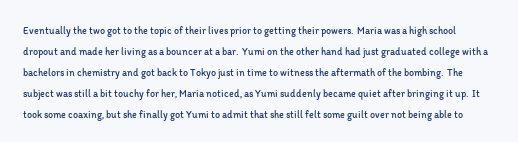Eventually the two got to the topic of their lives prior to getting their powers.  Maria was a high school dropout and made her living as a bouncer at a bar.  Yumi on the other hand had just graduated college with a bachelors in chemistry and got back to Tokyo just in time to witness the aftermath of the bombing.  The subject was still a bit touchy for her, Maria noticed, as Yumi suddenly became quiet after bringing it up.  It took some coaxing, but she finally got Yumi to admit that she still felt some guilt over not being able to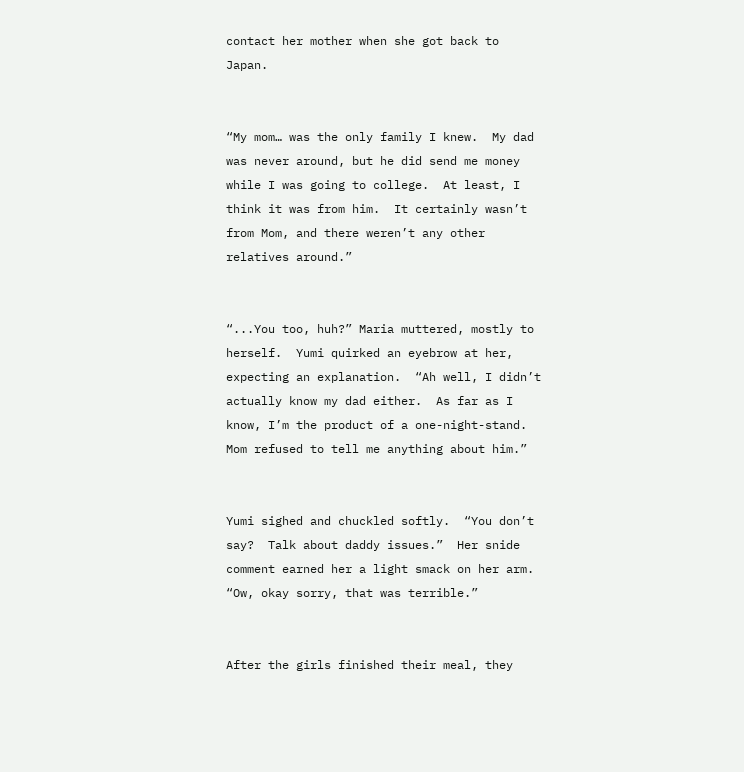contact her mother when she got back to Japan.


“My mom… was the only family I knew.  My dad was never around, but he did send me money while I was going to college.  At least, I think it was from him.  It certainly wasn’t from Mom, and there weren’t any other relatives around.”


“...You too, huh?” Maria muttered, mostly to herself.  Yumi quirked an eyebrow at her, expecting an explanation.  “Ah well, I didn’t actually know my dad either.  As far as I know, I’m the product of a one-night-stand.  Mom refused to tell me anything about him.”


Yumi sighed and chuckled softly.  “You don’t say?  Talk about daddy issues.”  Her snide comment earned her a light smack on her arm.  “Ow, okay sorry, that was terrible.”


After the girls finished their meal, they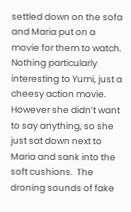settled down on the sofa and Maria put on a movie for them to watch.  Nothing particularly interesting to Yumi, just a cheesy action movie.  However she didn’t want to say anything, so she just sat down next to Maria and sank into the soft cushions.  The droning sounds of fake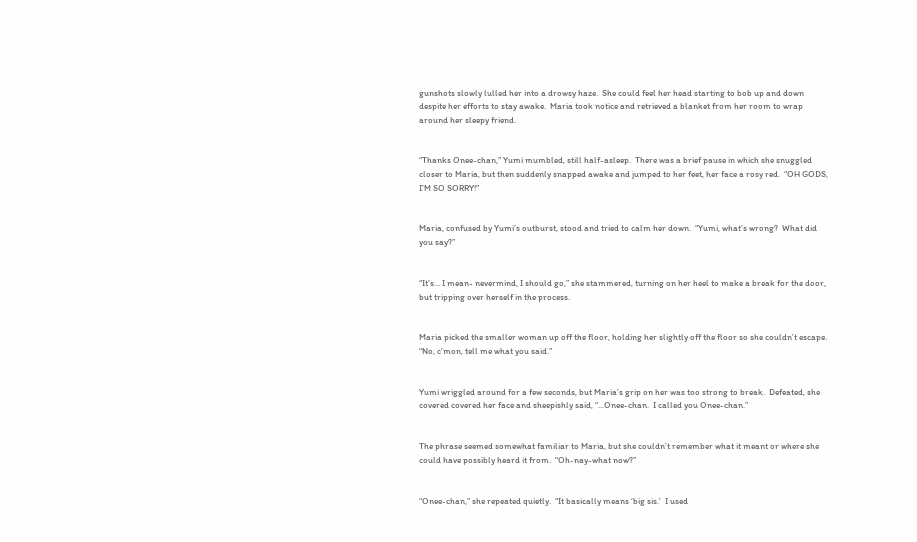gunshots slowly lulled her into a drowsy haze.  She could feel her head starting to bob up and down despite her efforts to stay awake.  Maria took notice and retrieved a blanket from her room to wrap around her sleepy friend.


“Thanks Onee-chan,” Yumi mumbled, still half-asleep.  There was a brief pause in which she snuggled closer to Maria, but then suddenly snapped awake and jumped to her feet, her face a rosy red.  “OH GODS, I’M SO SORRY!”


Maria, confused by Yumi’s outburst, stood and tried to calm her down.  “Yumi, what’s wrong?  What did you say?”


“It’s... I mean- nevermind, I should go,” she stammered, turning on her heel to make a break for the door, but tripping over herself in the process.


Maria picked the smaller woman up off the floor, holding her slightly off the floor so she couldn’t escape.  “No, c’mon, tell me what you said.”


Yumi wriggled around for a few seconds, but Maria’s grip on her was too strong to break.  Defeated, she covered covered her face and sheepishly said, “...Onee-chan.  I called you Onee-chan.”


The phrase seemed somewhat familiar to Maria, but she couldn’t remember what it meant or where she could have possibly heard it from.  “Oh-nay-what now?”


“Onee-chan,” she repeated quietly.  “It basically means ‘big sis.’  I used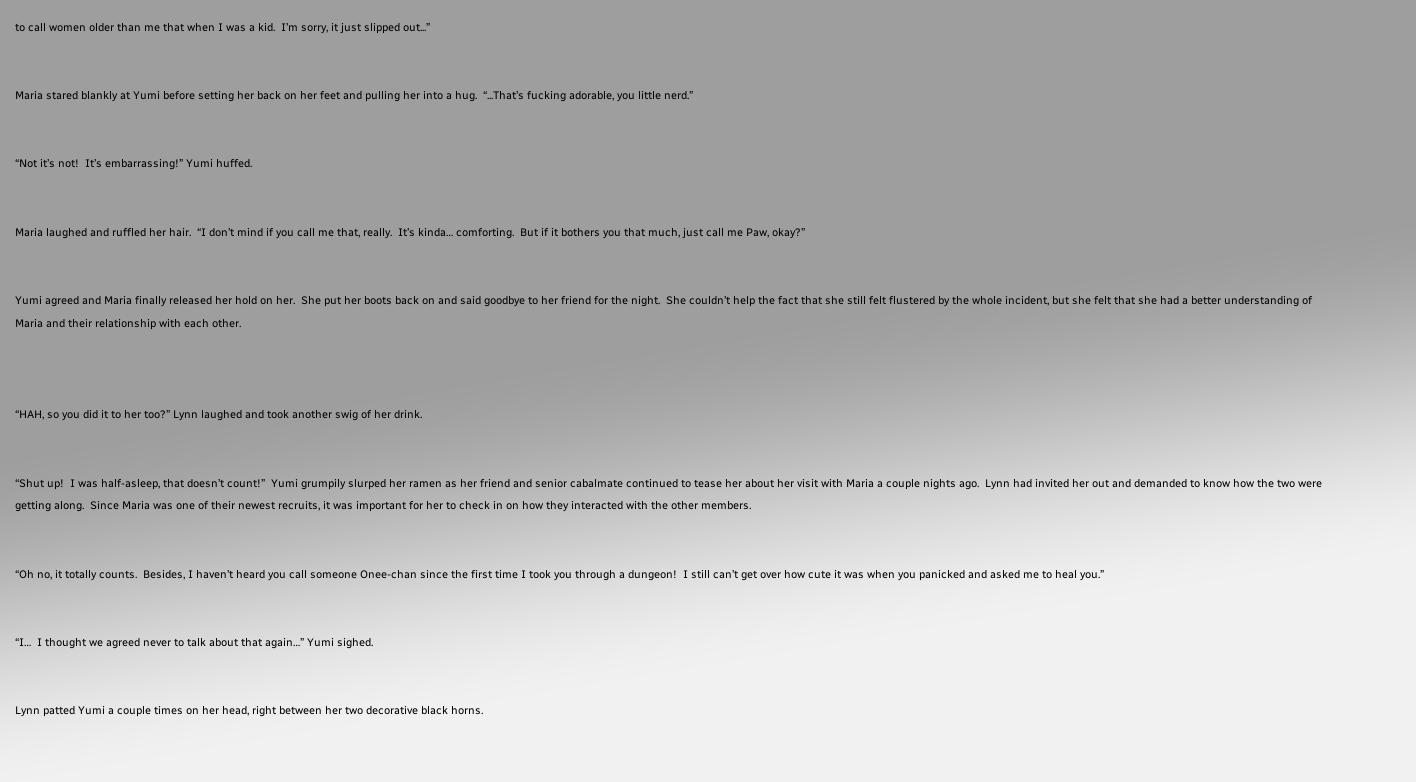to call women older than me that when I was a kid.  I’m sorry, it just slipped out...”


Maria stared blankly at Yumi before setting her back on her feet and pulling her into a hug.  “...That’s fucking adorable, you little nerd.”


“Not it’s not!  It’s embarrassing!” Yumi huffed.


Maria laughed and ruffled her hair.  “I don’t mind if you call me that, really.  It’s kinda… comforting.  But if it bothers you that much, just call me Paw, okay?”


Yumi agreed and Maria finally released her hold on her.  She put her boots back on and said goodbye to her friend for the night.  She couldn’t help the fact that she still felt flustered by the whole incident, but she felt that she had a better understanding of Maria and their relationship with each other.



“HAH, so you did it to her too?” Lynn laughed and took another swig of her drink.


“Shut up!  I was half-asleep, that doesn’t count!”  Yumi grumpily slurped her ramen as her friend and senior cabalmate continued to tease her about her visit with Maria a couple nights ago.  Lynn had invited her out and demanded to know how the two were getting along.  Since Maria was one of their newest recruits, it was important for her to check in on how they interacted with the other members.


“Oh no, it totally counts.  Besides, I haven’t heard you call someone Onee-chan since the first time I took you through a dungeon!  I still can’t get over how cute it was when you panicked and asked me to heal you.”


“I…  I thought we agreed never to talk about that again…” Yumi sighed.


Lynn patted Yumi a couple times on her head, right between her two decorative black horns.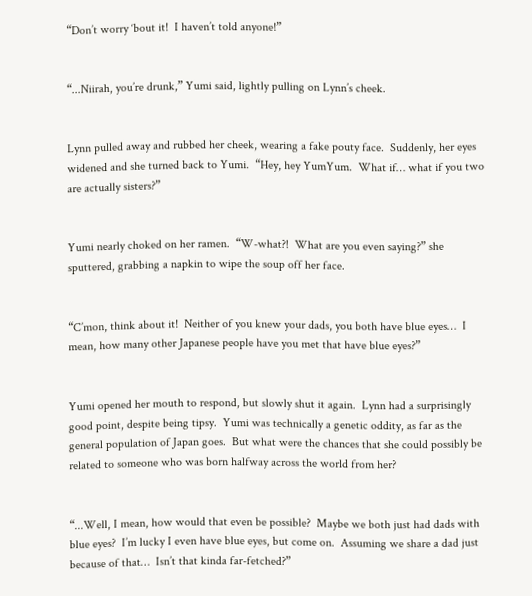“Don’t worry ‘bout it!  I haven’t told anyone!”


“...Niirah, you’re drunk,” Yumi said, lightly pulling on Lynn’s cheek.


Lynn pulled away and rubbed her cheek, wearing a fake pouty face.  Suddenly, her eyes widened and she turned back to Yumi.  “Hey, hey YumYum.  What if… what if you two are actually sisters?”


Yumi nearly choked on her ramen.  “W-what?!  What are you even saying?” she sputtered, grabbing a napkin to wipe the soup off her face.


“C’mon, think about it!  Neither of you knew your dads, you both have blue eyes…  I mean, how many other Japanese people have you met that have blue eyes?”


Yumi opened her mouth to respond, but slowly shut it again.  Lynn had a surprisingly good point, despite being tipsy.  Yumi was technically a genetic oddity, as far as the general population of Japan goes.  But what were the chances that she could possibly be related to someone who was born halfway across the world from her?


“...Well, I mean, how would that even be possible?  Maybe we both just had dads with blue eyes?  I’m lucky I even have blue eyes, but come on.  Assuming we share a dad just because of that…  Isn’t that kinda far-fetched?”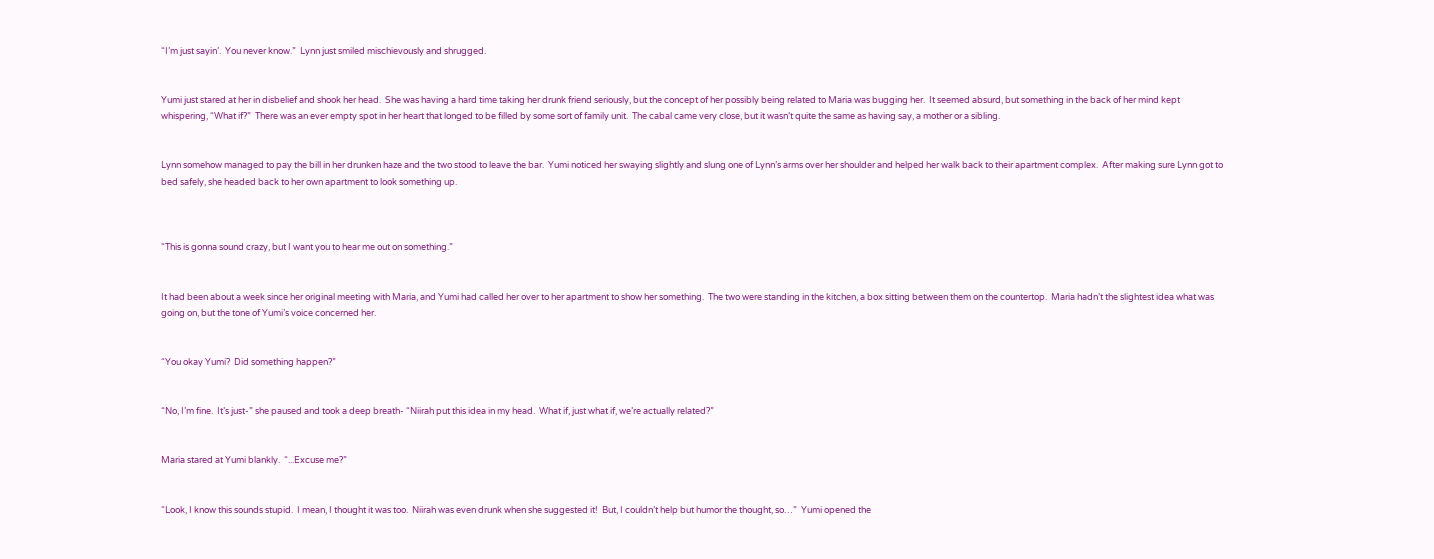“I’m just sayin’.  You never know.”  Lynn just smiled mischievously and shrugged.


Yumi just stared at her in disbelief and shook her head.  She was having a hard time taking her drunk friend seriously, but the concept of her possibly being related to Maria was bugging her.  It seemed absurd, but something in the back of her mind kept whispering, “What if?”  There was an ever empty spot in her heart that longed to be filled by some sort of family unit.  The cabal came very close, but it wasn’t quite the same as having say, a mother or a sibling.


Lynn somehow managed to pay the bill in her drunken haze and the two stood to leave the bar.  Yumi noticed her swaying slightly and slung one of Lynn’s arms over her shoulder and helped her walk back to their apartment complex.  After making sure Lynn got to bed safely, she headed back to her own apartment to look something up.



“This is gonna sound crazy, but I want you to hear me out on something.”


It had been about a week since her original meeting with Maria, and Yumi had called her over to her apartment to show her something.  The two were standing in the kitchen, a box sitting between them on the countertop.  Maria hadn’t the slightest idea what was going on, but the tone of Yumi’s voice concerned her.


“You okay Yumi?  Did something happen?”


“No, I’m fine.  It’s just-” she paused and took a deep breath- “Niirah put this idea in my head.  What if, just what if, we’re actually related?”


Maria stared at Yumi blankly.  “...Excuse me?”


“Look, I know this sounds stupid.  I mean, I thought it was too.  Niirah was even drunk when she suggested it!  But, I couldn’t help but humor the thought, so…”  Yumi opened the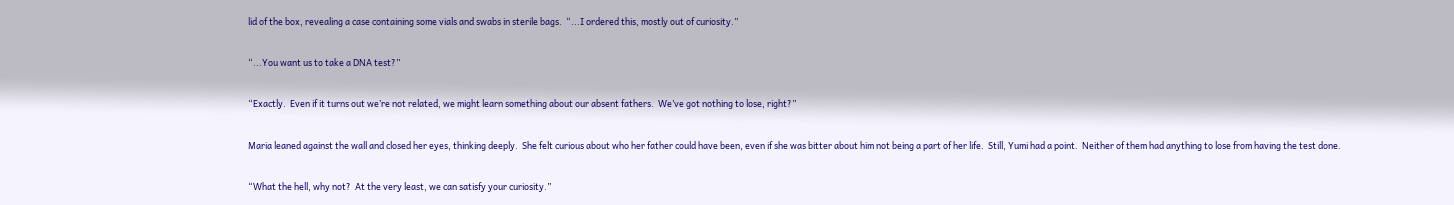lid of the box, revealing a case containing some vials and swabs in sterile bags.  “...I ordered this, mostly out of curiosity.”


“...You want us to take a DNA test?”


“Exactly.  Even if it turns out we’re not related, we might learn something about our absent fathers.  We’ve got nothing to lose, right?”


Maria leaned against the wall and closed her eyes, thinking deeply.  She felt curious about who her father could have been, even if she was bitter about him not being a part of her life.  Still, Yumi had a point.  Neither of them had anything to lose from having the test done.


“What the hell, why not?  At the very least, we can satisfy your curiosity.”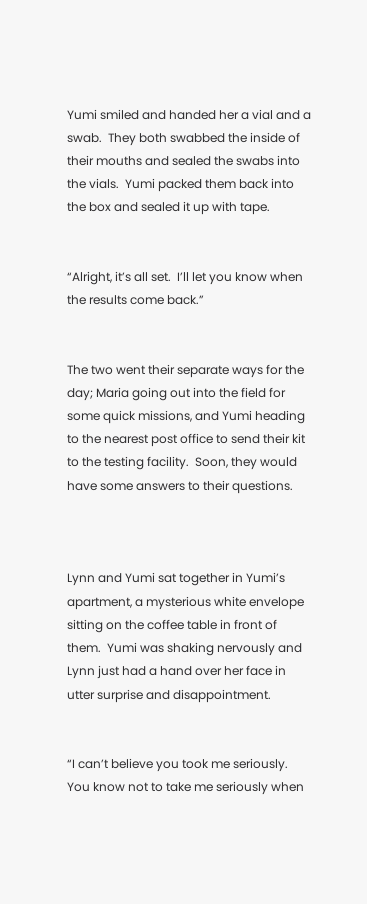Yumi smiled and handed her a vial and a swab.  They both swabbed the inside of their mouths and sealed the swabs into the vials.  Yumi packed them back into the box and sealed it up with tape.


“Alright, it’s all set.  I’ll let you know when the results come back.”


The two went their separate ways for the day; Maria going out into the field for some quick missions, and Yumi heading to the nearest post office to send their kit to the testing facility.  Soon, they would have some answers to their questions.



Lynn and Yumi sat together in Yumi’s apartment, a mysterious white envelope sitting on the coffee table in front of them.  Yumi was shaking nervously and Lynn just had a hand over her face in utter surprise and disappointment.


“I can’t believe you took me seriously.  You know not to take me seriously when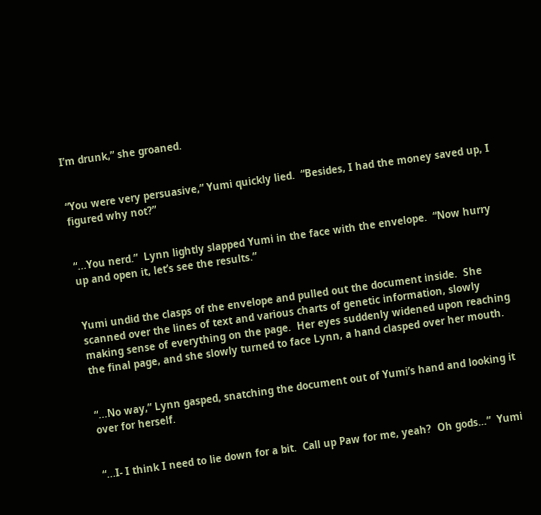I’m drunk,” she groaned.


“You were very persuasive,” Yumi quickly lied.  “Besides, I had the money saved up, I figured why not?”


“...You nerd.”  Lynn lightly slapped Yumi in the face with the envelope.  “Now hurry up and open it, let’s see the results.”


Yumi undid the clasps of the envelope and pulled out the document inside.  She scanned over the lines of text and various charts of genetic information, slowly making sense of everything on the page.  Her eyes suddenly widened upon reaching the final page, and she slowly turned to face Lynn, a hand clasped over her mouth.


“...No way,” Lynn gasped, snatching the document out of Yumi’s hand and looking it over for herself.


“...I- I think I need to lie down for a bit.  Call up Paw for me, yeah?  Oh gods…”  Yumi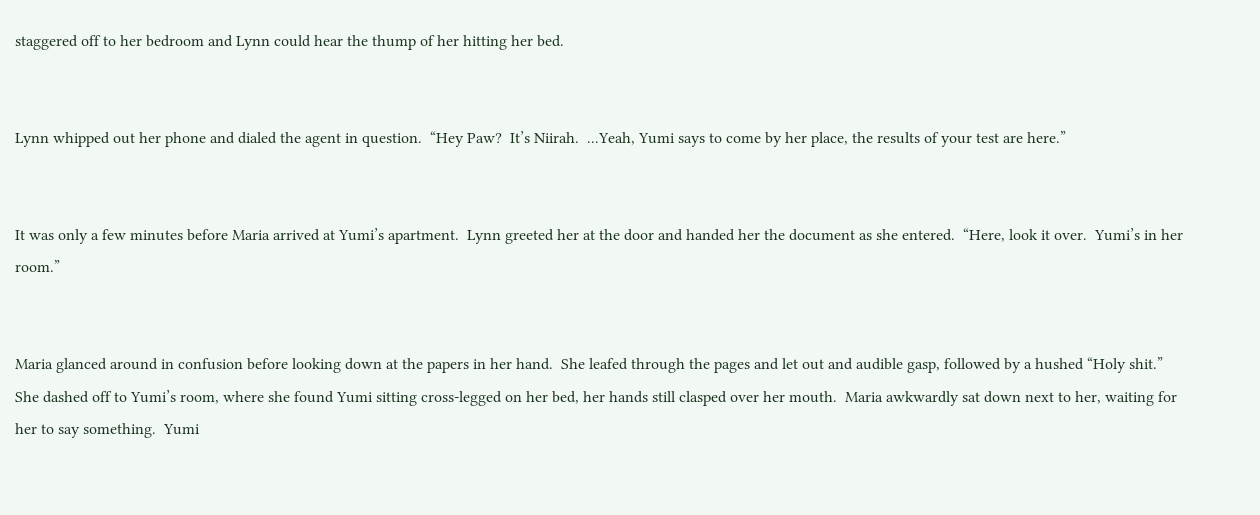staggered off to her bedroom and Lynn could hear the thump of her hitting her bed.


Lynn whipped out her phone and dialed the agent in question.  “Hey Paw?  It’s Niirah.  ...Yeah, Yumi says to come by her place, the results of your test are here.”


It was only a few minutes before Maria arrived at Yumi’s apartment.  Lynn greeted her at the door and handed her the document as she entered.  “Here, look it over.  Yumi’s in her room.”


Maria glanced around in confusion before looking down at the papers in her hand.  She leafed through the pages and let out and audible gasp, followed by a hushed “Holy shit.”  She dashed off to Yumi’s room, where she found Yumi sitting cross-legged on her bed, her hands still clasped over her mouth.  Maria awkwardly sat down next to her, waiting for her to say something.  Yumi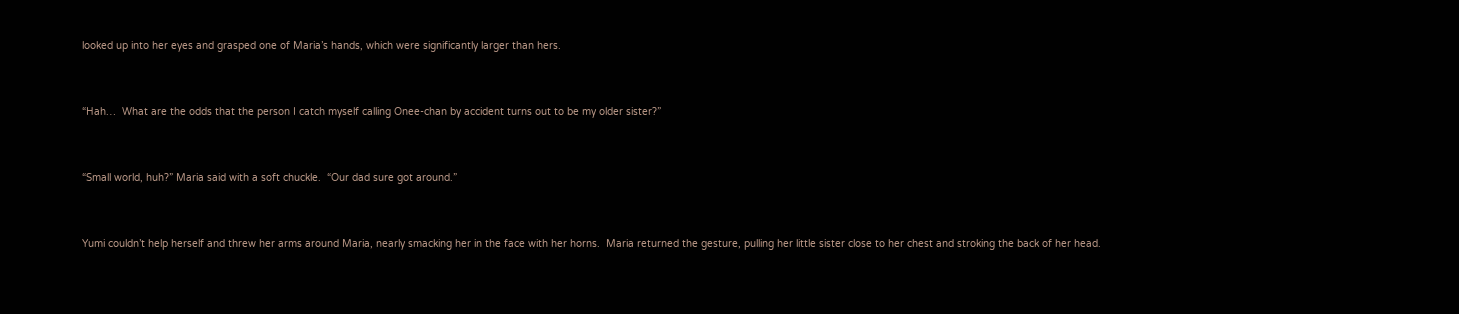looked up into her eyes and grasped one of Maria’s hands, which were significantly larger than hers.


“Hah…  What are the odds that the person I catch myself calling Onee-chan by accident turns out to be my older sister?”


“Small world, huh?” Maria said with a soft chuckle.  “Our dad sure got around.”


Yumi couldn’t help herself and threw her arms around Maria, nearly smacking her in the face with her horns.  Maria returned the gesture, pulling her little sister close to her chest and stroking the back of her head.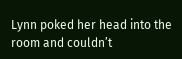Lynn poked her head into the room and couldn’t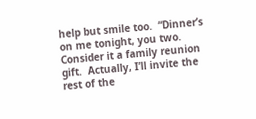help but smile too.  “Dinner’s on me tonight, you two.  Consider it a family reunion gift.  Actually, I’ll invite the rest of the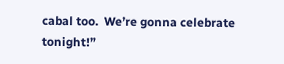cabal too.  We’re gonna celebrate tonight!”